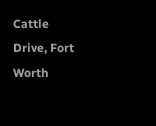Cattle Drive, Fort Worth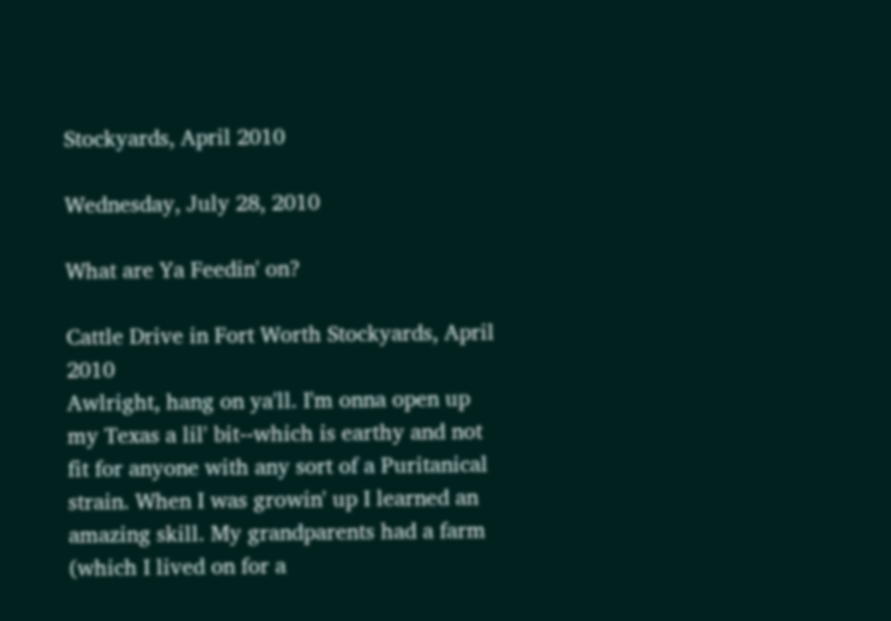Stockyards, April 2010

Wednesday, July 28, 2010

What are Ya Feedin' on?

Cattle Drive in Fort Worth Stockyards, April 2010
Awlright, hang on ya'll. I'm onna open up my Texas a lil' bit--which is earthy and not fit for anyone with any sort of a Puritanical strain. When I was growin' up I learned an amazing skill. My grandparents had a farm (which I lived on for a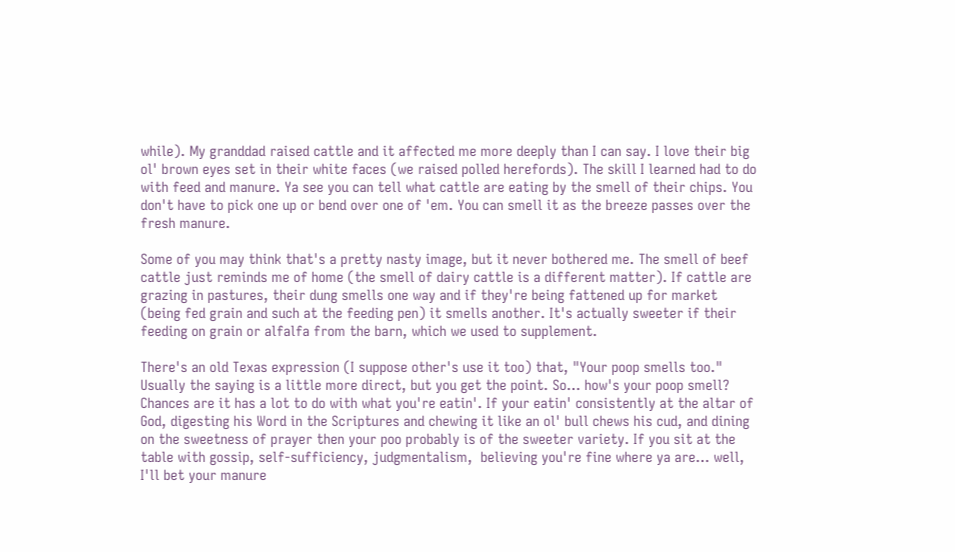while). My granddad raised cattle and it affected me more deeply than I can say. I love their big ol' brown eyes set in their white faces (we raised polled herefords). The skill I learned had to do with feed and manure. Ya see you can tell what cattle are eating by the smell of their chips. You don't have to pick one up or bend over one of 'em. You can smell it as the breeze passes over the fresh manure.

Some of you may think that's a pretty nasty image, but it never bothered me. The smell of beef cattle just reminds me of home (the smell of dairy cattle is a different matter). If cattle are grazing in pastures, their dung smells one way and if they're being fattened up for market (being fed grain and such at the feeding pen) it smells another. It's actually sweeter if their feeding on grain or alfalfa from the barn, which we used to supplement.

There's an old Texas expression (I suppose other's use it too) that, "Your poop smells too." Usually the saying is a little more direct, but you get the point. So… how's your poop smell? Chances are it has a lot to do with what you're eatin'. If your eatin' consistently at the altar of God, digesting his Word in the Scriptures and chewing it like an ol' bull chews his cud, and dining on the sweetness of prayer then your poo probably is of the sweeter variety. If you sit at the table with gossip, self-sufficiency, judgmentalism,  believing you're fine where ya are… well, I'll bet your manure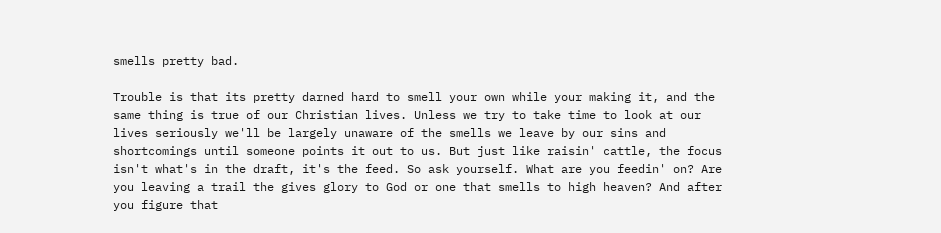smells pretty bad.

Trouble is that its pretty darned hard to smell your own while your making it, and the same thing is true of our Christian lives. Unless we try to take time to look at our lives seriously we'll be largely unaware of the smells we leave by our sins and shortcomings until someone points it out to us. But just like raisin' cattle, the focus isn't what's in the draft, it's the feed. So ask yourself. What are you feedin' on? Are you leaving a trail the gives glory to God or one that smells to high heaven? And after you figure that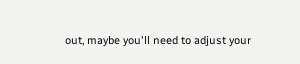out, maybe you'll need to adjust your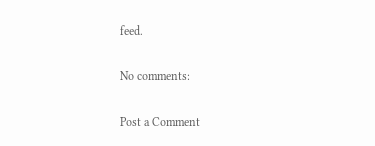feed.

No comments:

Post a Comment